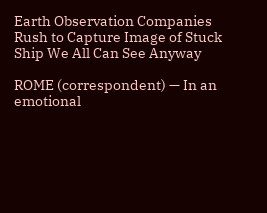Earth Observation Companies Rush to Capture Image of Stuck Ship We All Can See Anyway

ROME (correspondent) — In an emotional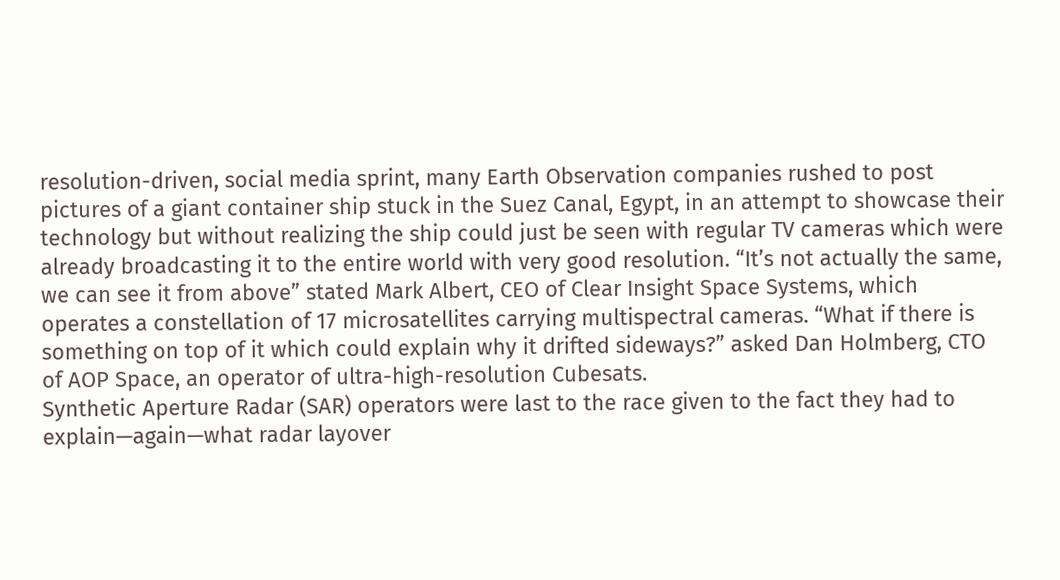resolution-driven, social media sprint, many Earth Observation companies rushed to post pictures of a giant container ship stuck in the Suez Canal, Egypt, in an attempt to showcase their technology but without realizing the ship could just be seen with regular TV cameras which were already broadcasting it to the entire world with very good resolution. “It’s not actually the same, we can see it from above” stated Mark Albert, CEO of Clear Insight Space Systems, which operates a constellation of 17 microsatellites carrying multispectral cameras. “What if there is something on top of it which could explain why it drifted sideways?” asked Dan Holmberg, CTO of AOP Space, an operator of ultra-high-resolution Cubesats.
Synthetic Aperture Radar (SAR) operators were last to the race given to the fact they had to explain—again—what radar layover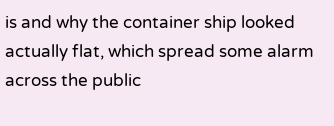is and why the container ship looked actually flat, which spread some alarm across the public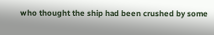who thought the ship had been crushed by some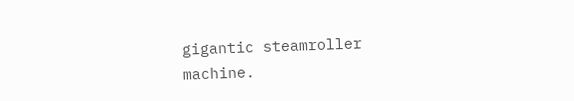gigantic steamroller machine.